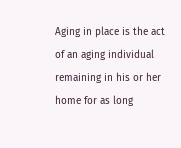Aging in place is the act of an aging individual remaining in his or her home for as long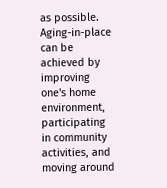as possible. Aging-in-place can be achieved by improving one's home environment, participating in community activities, and moving around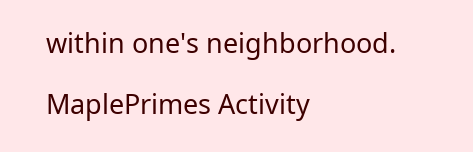within one's neighborhood.

MaplePrimes Activity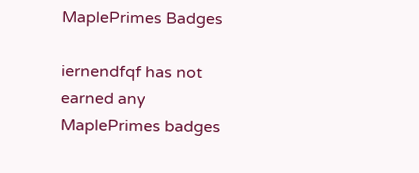MaplePrimes Badges

iernendfqf has not earned any MaplePrimes badges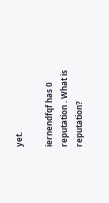yet.

iernendfqf has 0 reputation . What is reputation?